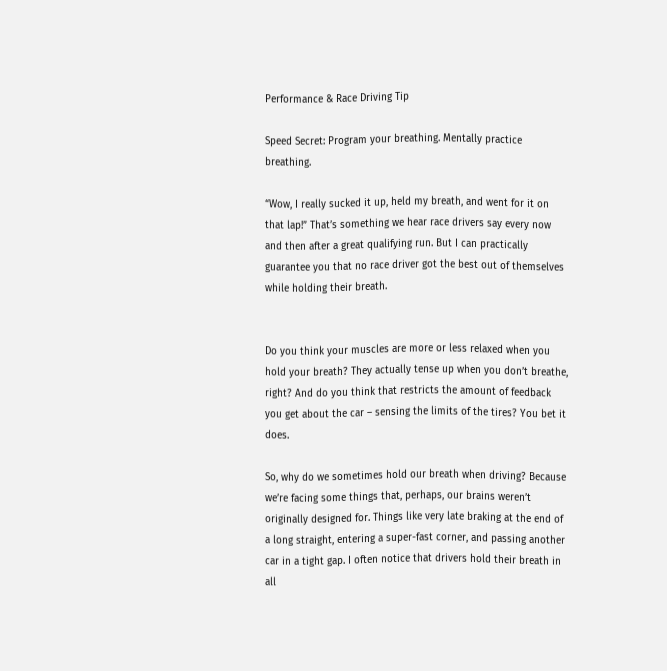Performance & Race Driving Tip

Speed Secret: Program your breathing. Mentally practice breathing.

“Wow, I really sucked it up, held my breath, and went for it on that lap!” That’s something we hear race drivers say every now and then after a great qualifying run. But I can practically guarantee you that no race driver got the best out of themselves while holding their breath.


Do you think your muscles are more or less relaxed when you hold your breath? They actually tense up when you don’t breathe, right? And do you think that restricts the amount of feedback you get about the car – sensing the limits of the tires? You bet it does.

So, why do we sometimes hold our breath when driving? Because we’re facing some things that, perhaps, our brains weren’t originally designed for. Things like very late braking at the end of a long straight, entering a super-fast corner, and passing another car in a tight gap. I often notice that drivers hold their breath in all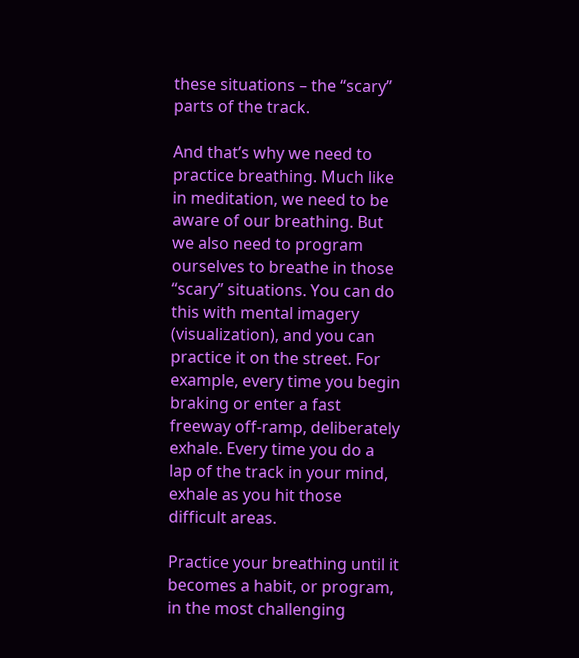these situations – the “scary” parts of the track.

And that’s why we need to practice breathing. Much like in meditation, we need to be aware of our breathing. But we also need to program ourselves to breathe in those “scary” situations. You can do this with mental imagery (visualization), and you can practice it on the street. For example, every time you begin braking or enter a fast freeway off-ramp, deliberately exhale. Every time you do a lap of the track in your mind, exhale as you hit those difficult areas.

Practice your breathing until it becomes a habit, or program, in the most challenging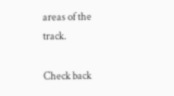areas of the track.

Check back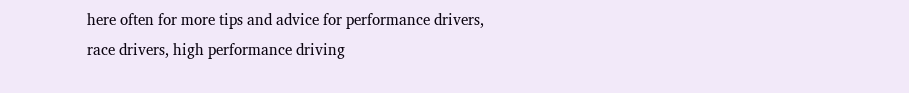here often for more tips and advice for performance drivers, race drivers, high performance driving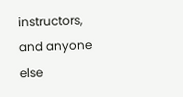instructors, and anyone else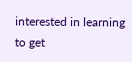interested in learning to get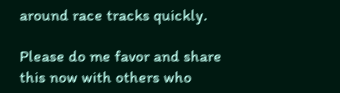around race tracks quickly.

Please do me favor and share this now with others who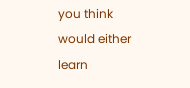you think would either learn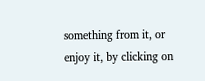something from it, or enjoy it, by clicking on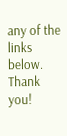any of the links below. Thank you!